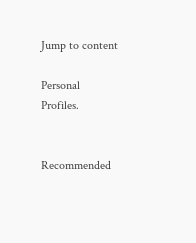Jump to content

Personal Profiles.


Recommended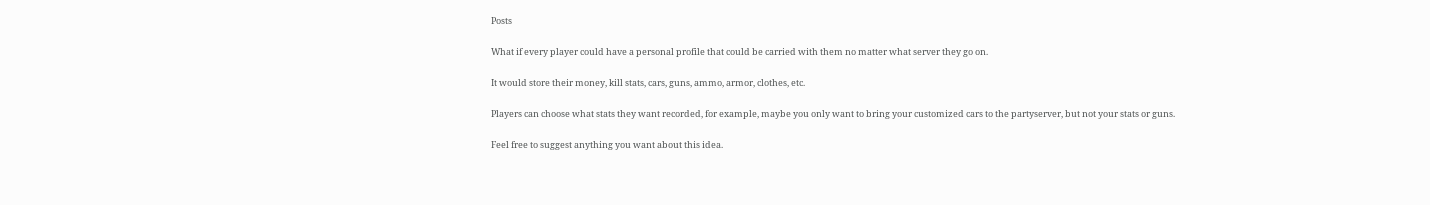Posts

What if every player could have a personal profile that could be carried with them no matter what server they go on.

It would store their money, kill stats, cars, guns, ammo, armor, clothes, etc.

Players can choose what stats they want recorded, for example, maybe you only want to bring your customized cars to the partyserver, but not your stats or guns.

Feel free to suggest anything you want about this idea.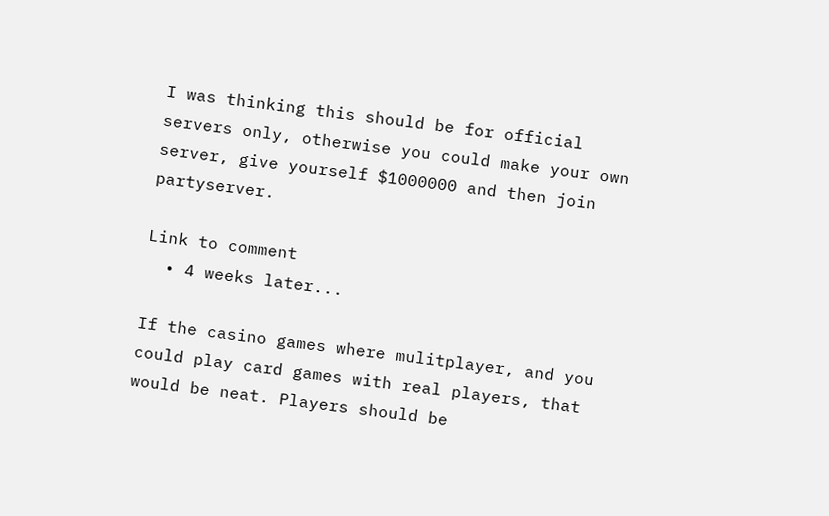I was thinking this should be for official servers only, otherwise you could make your own server, give yourself $1000000 and then join partyserver.

Link to comment
  • 4 weeks later...

If the casino games where mulitplayer, and you could play card games with real players, that would be neat. Players should be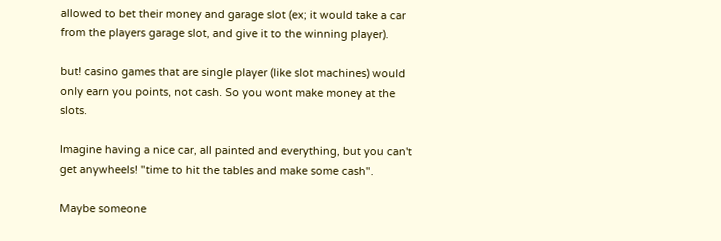allowed to bet their money and garage slot (ex; it would take a car from the players garage slot, and give it to the winning player).

but! casino games that are single player (like slot machines) would only earn you points, not cash. So you wont make money at the slots.

Imagine having a nice car, all painted and everything, but you can't get anywheels! "time to hit the tables and make some cash".

Maybe someone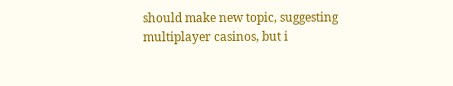should make new topic, suggesting multiplayer casinos, but i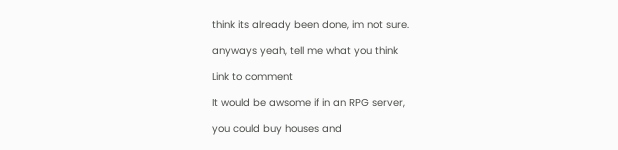think its already been done, im not sure.

anyways yeah, tell me what you think

Link to comment

It would be awsome if in an RPG server,

you could buy houses and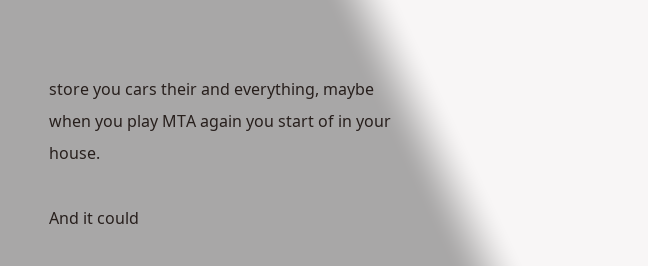store you cars their and everything, maybe when you play MTA again you start of in your house.

And it could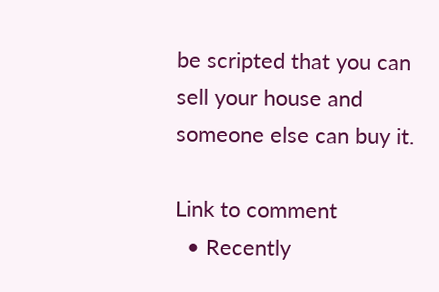be scripted that you can sell your house and someone else can buy it.

Link to comment
  • Recently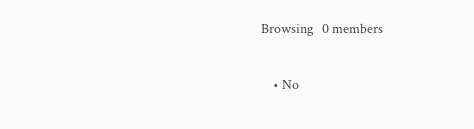Browsing   0 members

    • No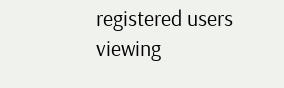registered users viewing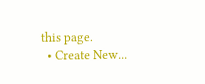this page.
  • Create New...